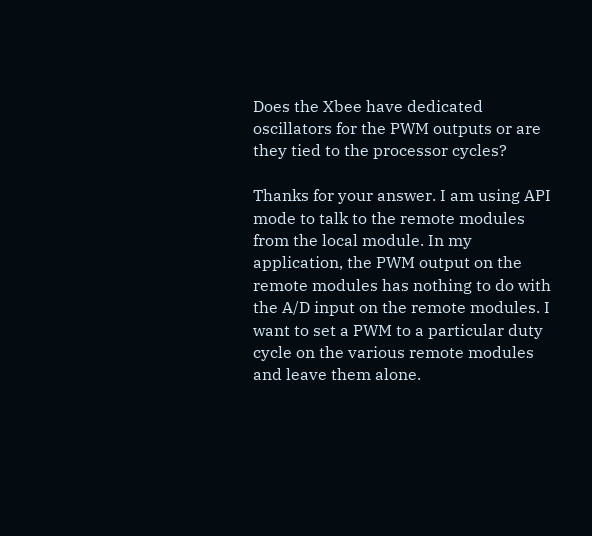Does the Xbee have dedicated oscillators for the PWM outputs or are they tied to the processor cycles?

Thanks for your answer. I am using API mode to talk to the remote modules from the local module. In my application, the PWM output on the remote modules has nothing to do with the A/D input on the remote modules. I want to set a PWM to a particular duty cycle on the various remote modules and leave them alone.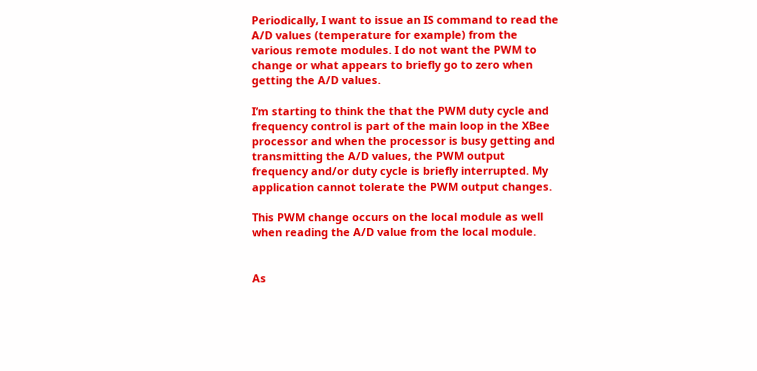Periodically, I want to issue an IS command to read the A/D values (temperature for example) from the various remote modules. I do not want the PWM to change or what appears to briefly go to zero when getting the A/D values.

I’m starting to think the that the PWM duty cycle and frequency control is part of the main loop in the XBee processor and when the processor is busy getting and transmitting the A/D values, the PWM output frequency and/or duty cycle is briefly interrupted. My application cannot tolerate the PWM output changes.

This PWM change occurs on the local module as well when reading the A/D value from the local module.


As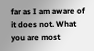far as I am aware of it does not. What you are most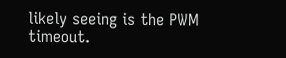likely seeing is the PWM timeout.